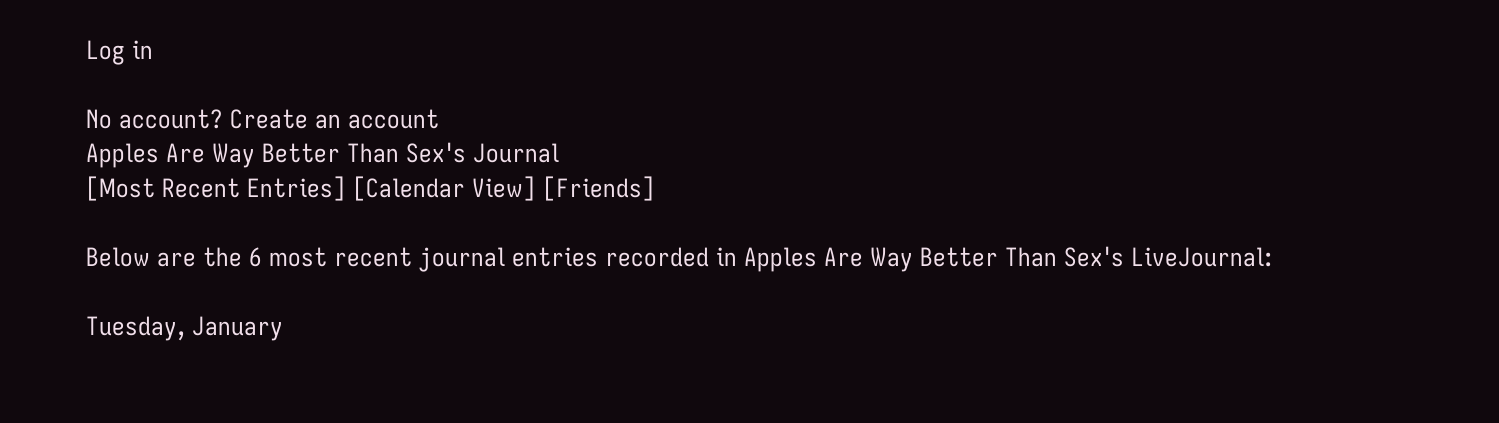Log in

No account? Create an account
Apples Are Way Better Than Sex's Journal
[Most Recent Entries] [Calendar View] [Friends]

Below are the 6 most recent journal entries recorded in Apples Are Way Better Than Sex's LiveJournal:

Tuesday, January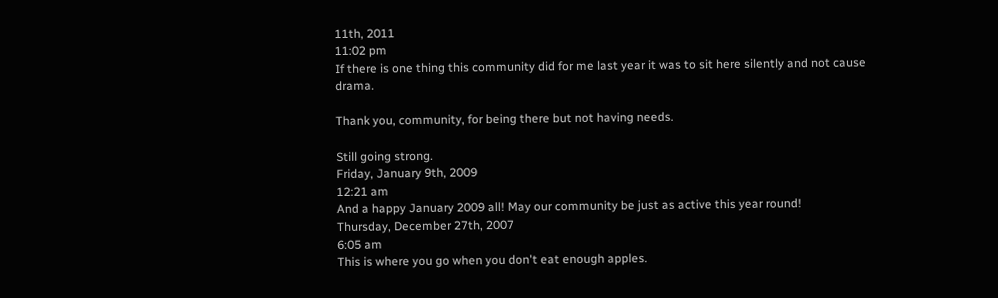11th, 2011
11:02 pm
If there is one thing this community did for me last year it was to sit here silently and not cause drama.

Thank you, community, for being there but not having needs.

Still going strong.
Friday, January 9th, 2009
12:21 am
And a happy January 2009 all! May our community be just as active this year round!
Thursday, December 27th, 2007
6:05 am
This is where you go when you don't eat enough apples.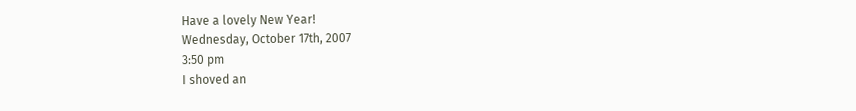Have a lovely New Year!
Wednesday, October 17th, 2007
3:50 pm
I shoved an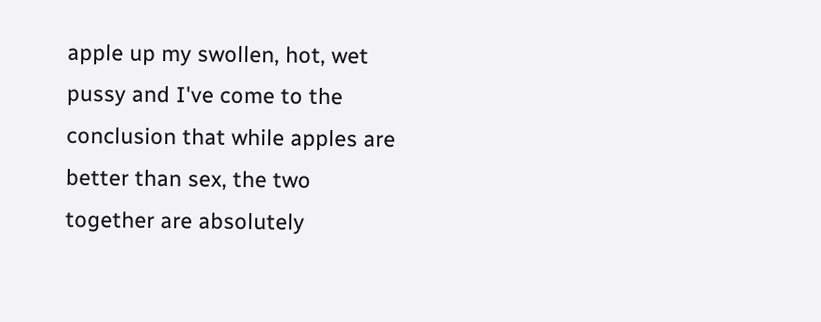apple up my swollen, hot, wet pussy and I've come to the conclusion that while apples are better than sex, the two together are absolutely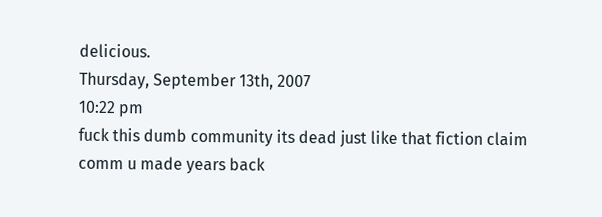delicious.
Thursday, September 13th, 2007
10:22 pm
fuck this dumb community its dead just like that fiction claim comm u made years back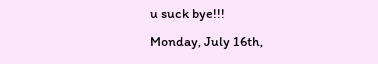u suck bye!!!
Monday, July 16th,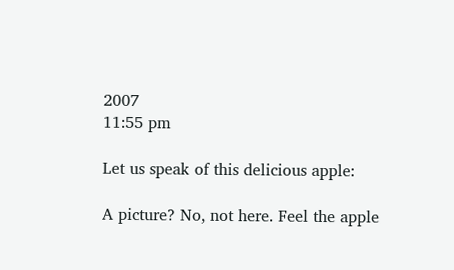2007
11:55 pm

Let us speak of this delicious apple:

A picture? No, not here. Feel the apple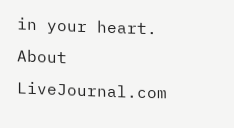in your heart.
About LiveJournal.com